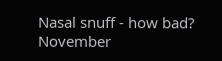Nasal snuff - how bad?
November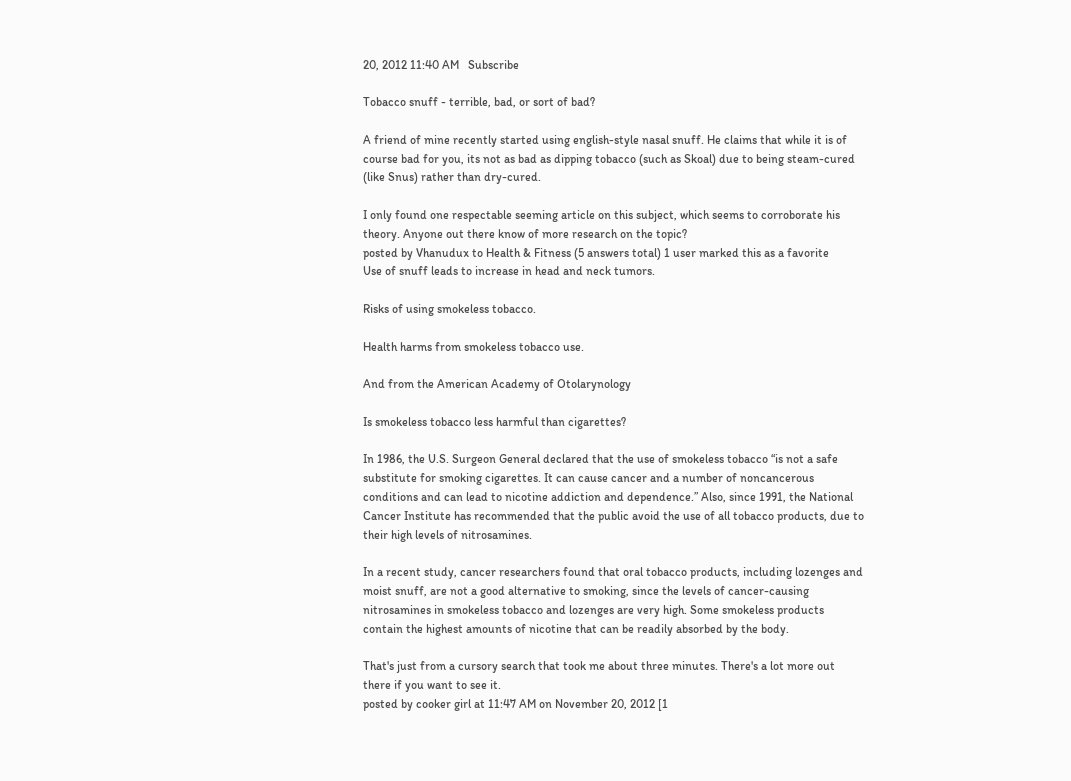20, 2012 11:40 AM   Subscribe

Tobacco snuff - terrible, bad, or sort of bad?

A friend of mine recently started using english-style nasal snuff. He claims that while it is of course bad for you, its not as bad as dipping tobacco (such as Skoal) due to being steam-cured (like Snus) rather than dry-cured.

I only found one respectable seeming article on this subject, which seems to corroborate his theory. Anyone out there know of more research on the topic?
posted by Vhanudux to Health & Fitness (5 answers total) 1 user marked this as a favorite
Use of snuff leads to increase in head and neck tumors.

Risks of using smokeless tobacco.

Health harms from smokeless tobacco use.

And from the American Academy of Otolarynology

Is smokeless tobacco less harmful than cigarettes?

In 1986, the U.S. Surgeon General declared that the use of smokeless tobacco “is not a safe substitute for smoking cigarettes. It can cause cancer and a number of noncancerous conditions and can lead to nicotine addiction and dependence.” Also, since 1991, the National Cancer Institute has recommended that the public avoid the use of all tobacco products, due to their high levels of nitrosamines.

In a recent study, cancer researchers found that oral tobacco products, including lozenges and moist snuff, are not a good alternative to smoking, since the levels of cancer-causing nitrosamines in smokeless tobacco and lozenges are very high. Some smokeless products contain the highest amounts of nicotine that can be readily absorbed by the body.

That's just from a cursory search that took me about three minutes. There's a lot more out there if you want to see it.
posted by cooker girl at 11:47 AM on November 20, 2012 [1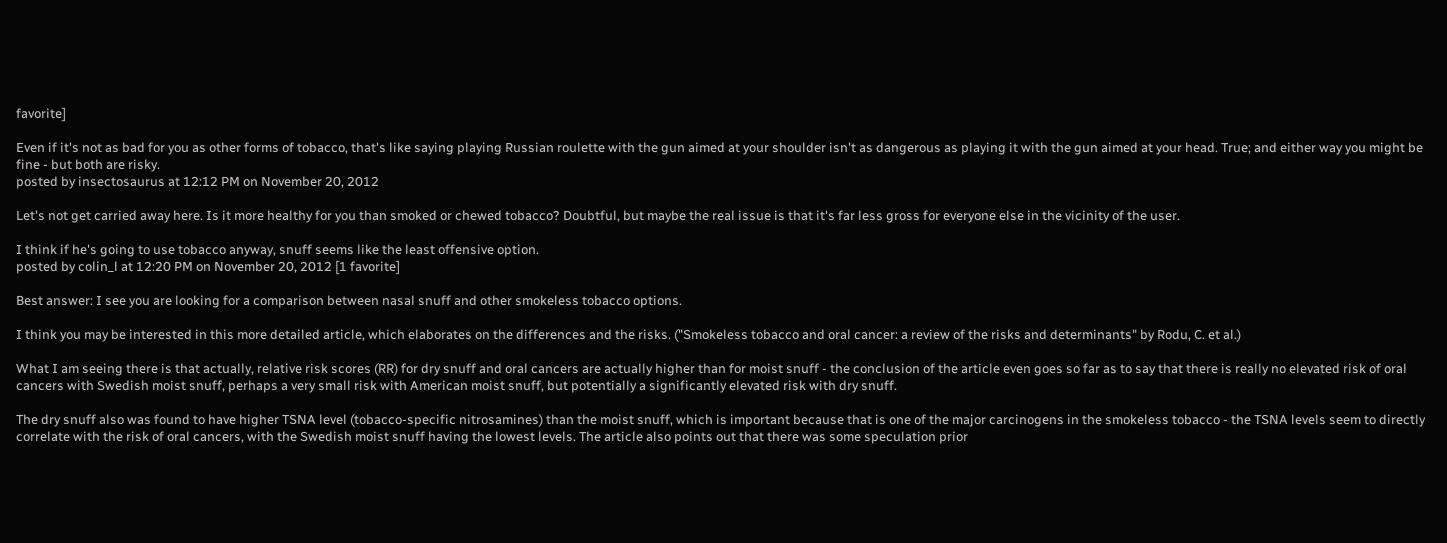favorite]

Even if it's not as bad for you as other forms of tobacco, that's like saying playing Russian roulette with the gun aimed at your shoulder isn't as dangerous as playing it with the gun aimed at your head. True; and either way you might be fine - but both are risky.
posted by insectosaurus at 12:12 PM on November 20, 2012

Let's not get carried away here. Is it more healthy for you than smoked or chewed tobacco? Doubtful, but maybe the real issue is that it's far less gross for everyone else in the vicinity of the user.

I think if he's going to use tobacco anyway, snuff seems like the least offensive option.
posted by colin_l at 12:20 PM on November 20, 2012 [1 favorite]

Best answer: I see you are looking for a comparison between nasal snuff and other smokeless tobacco options.

I think you may be interested in this more detailed article, which elaborates on the differences and the risks. ("Smokeless tobacco and oral cancer: a review of the risks and determinants" by Rodu, C. et al.)

What I am seeing there is that actually, relative risk scores (RR) for dry snuff and oral cancers are actually higher than for moist snuff - the conclusion of the article even goes so far as to say that there is really no elevated risk of oral cancers with Swedish moist snuff, perhaps a very small risk with American moist snuff, but potentially a significantly elevated risk with dry snuff.

The dry snuff also was found to have higher TSNA level (tobacco-specific nitrosamines) than the moist snuff, which is important because that is one of the major carcinogens in the smokeless tobacco - the TSNA levels seem to directly correlate with the risk of oral cancers, with the Swedish moist snuff having the lowest levels. The article also points out that there was some speculation prior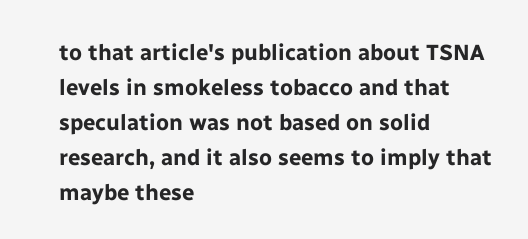to that article's publication about TSNA levels in smokeless tobacco and that speculation was not based on solid research, and it also seems to imply that maybe these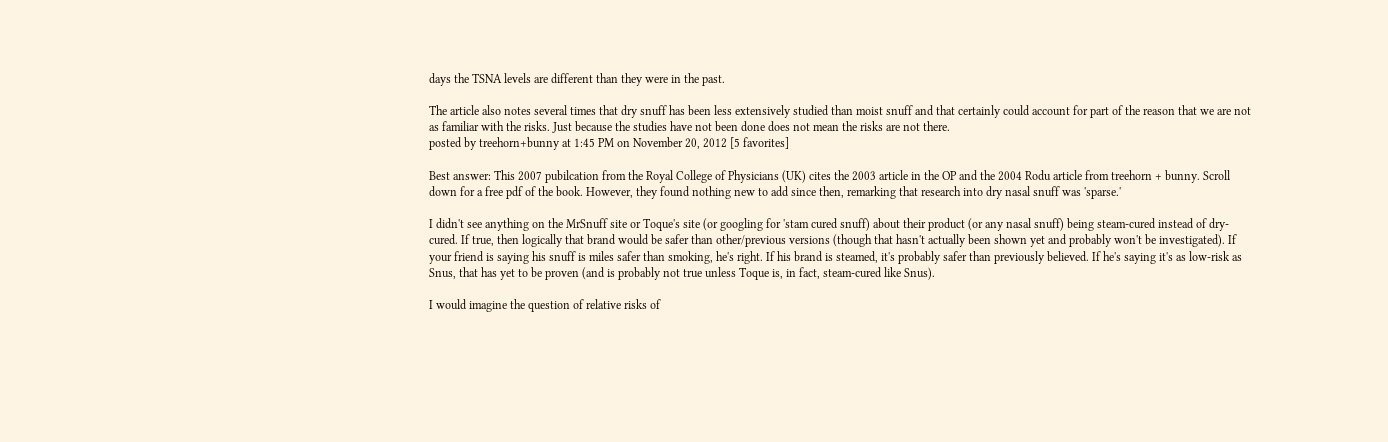days the TSNA levels are different than they were in the past.

The article also notes several times that dry snuff has been less extensively studied than moist snuff and that certainly could account for part of the reason that we are not as familiar with the risks. Just because the studies have not been done does not mean the risks are not there.
posted by treehorn+bunny at 1:45 PM on November 20, 2012 [5 favorites]

Best answer: This 2007 pubilcation from the Royal College of Physicians (UK) cites the 2003 article in the OP and the 2004 Rodu article from treehorn + bunny. Scroll down for a free pdf of the book. However, they found nothing new to add since then, remarking that research into dry nasal snuff was 'sparse.'

I didn't see anything on the MrSnuff site or Toque's site (or googling for 'stam cured snuff) about their product (or any nasal snuff) being steam-cured instead of dry-cured. If true, then logically that brand would be safer than other/previous versions (though that hasn't actually been shown yet and probably won't be investigated). If your friend is saying his snuff is miles safer than smoking, he's right. If his brand is steamed, it's probably safer than previously believed. If he's saying it's as low-risk as Snus, that has yet to be proven (and is probably not true unless Toque is, in fact, steam-cured like Snus).

I would imagine the question of relative risks of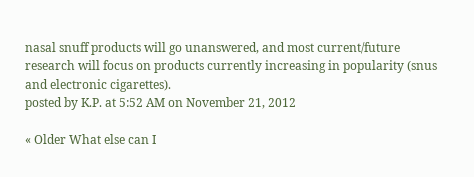nasal snuff products will go unanswered, and most current/future research will focus on products currently increasing in popularity (snus and electronic cigarettes).
posted by K.P. at 5:52 AM on November 21, 2012

« Older What else can I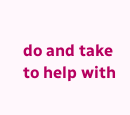do and take to help with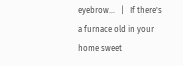eyebrow...   |   If there's a furnace old in your home sweet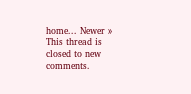home... Newer »
This thread is closed to new comments.